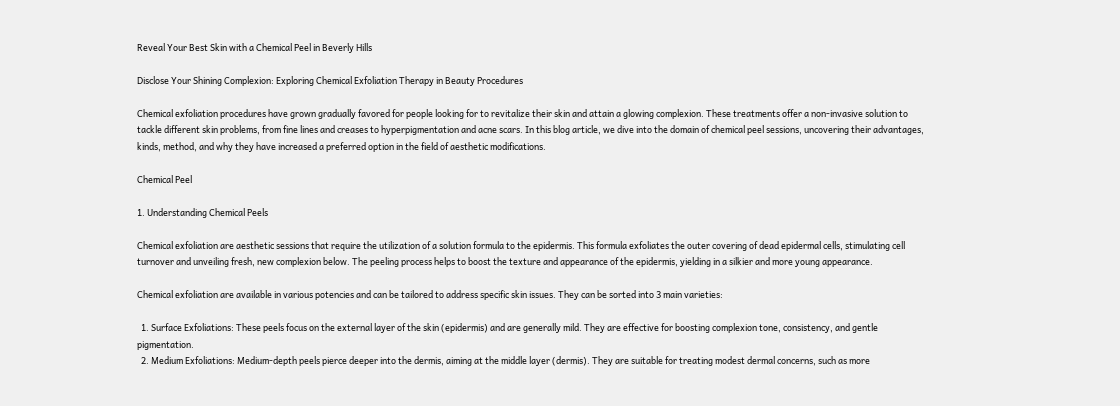Reveal Your Best Skin with a Chemical Peel in Beverly Hills

Disclose Your Shining Complexion: Exploring Chemical Exfoliation Therapy in Beauty Procedures

Chemical exfoliation procedures have grown gradually favored for people looking for to revitalize their skin and attain a glowing complexion. These treatments offer a non-invasive solution to tackle different skin problems, from fine lines and creases to hyperpigmentation and acne scars. In this blog article, we dive into the domain of chemical peel sessions, uncovering their advantages, kinds, method, and why they have increased a preferred option in the field of aesthetic modifications.

Chemical Peel

1. Understanding Chemical Peels

Chemical exfoliation are aesthetic sessions that require the utilization of a solution formula to the epidermis. This formula exfoliates the outer covering of dead epidermal cells, stimulating cell turnover and unveiling fresh, new complexion below. The peeling process helps to boost the texture and appearance of the epidermis, yielding in a silkier and more young appearance.

Chemical exfoliation are available in various potencies and can be tailored to address specific skin issues. They can be sorted into 3 main varieties:

  1. Surface Exfoliations: These peels focus on the external layer of the skin (epidermis) and are generally mild. They are effective for boosting complexion tone, consistency, and gentle pigmentation.
  2. Medium Exfoliations: Medium-depth peels pierce deeper into the dermis, aiming at the middle layer (dermis). They are suitable for treating modest dermal concerns, such as more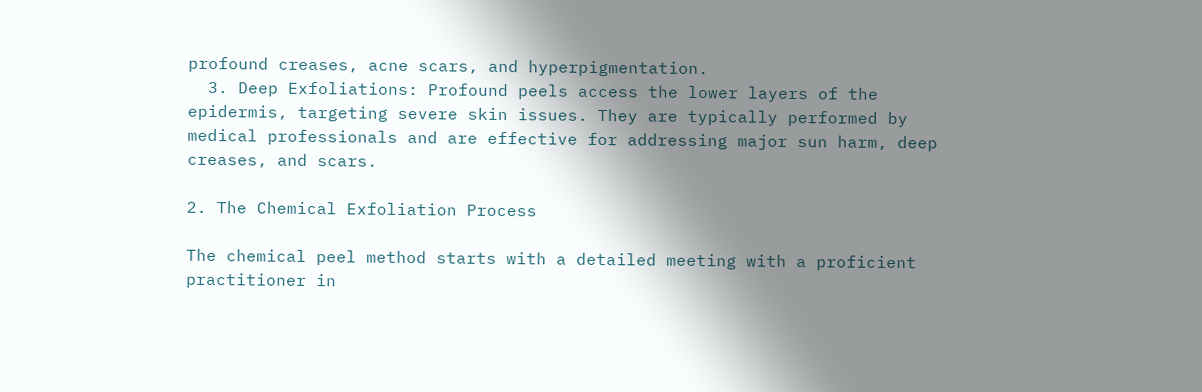profound creases, acne scars, and hyperpigmentation.
  3. Deep Exfoliations: Profound peels access the lower layers of the epidermis, targeting severe skin issues. They are typically performed by medical professionals and are effective for addressing major sun harm, deep creases, and scars.

2. The Chemical Exfoliation Process

The chemical peel method starts with a detailed meeting with a proficient practitioner in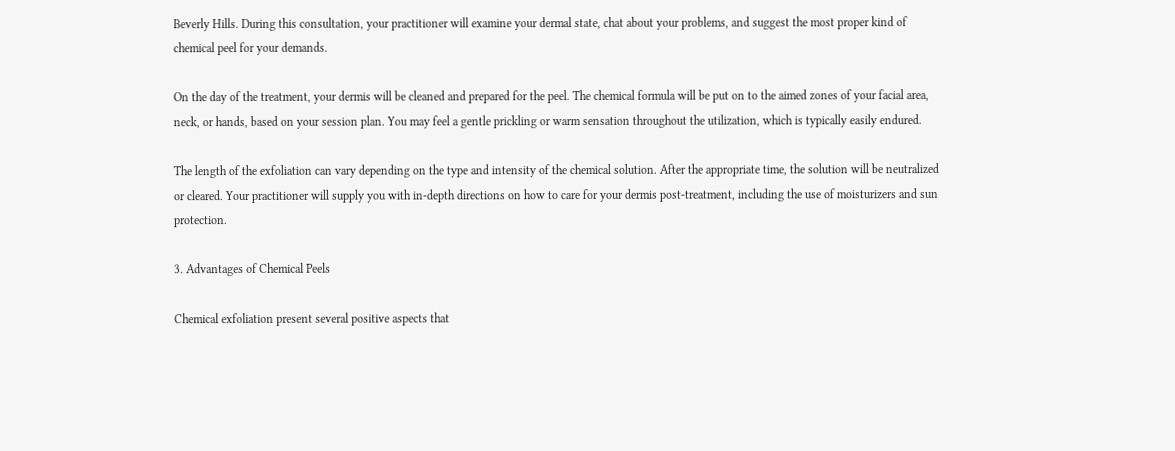Beverly Hills. During this consultation, your practitioner will examine your dermal state, chat about your problems, and suggest the most proper kind of chemical peel for your demands.

On the day of the treatment, your dermis will be cleaned and prepared for the peel. The chemical formula will be put on to the aimed zones of your facial area, neck, or hands, based on your session plan. You may feel a gentle prickling or warm sensation throughout the utilization, which is typically easily endured.

The length of the exfoliation can vary depending on the type and intensity of the chemical solution. After the appropriate time, the solution will be neutralized or cleared. Your practitioner will supply you with in-depth directions on how to care for your dermis post-treatment, including the use of moisturizers and sun protection.

3. Advantages of Chemical Peels

Chemical exfoliation present several positive aspects that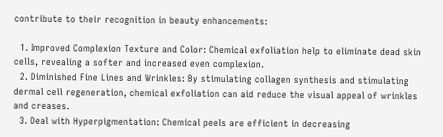contribute to their recognition in beauty enhancements:

  1. Improved Complexion Texture and Color: Chemical exfoliation help to eliminate dead skin cells, revealing a softer and increased even complexion.
  2. Diminished Fine Lines and Wrinkles: By stimulating collagen synthesis and stimulating dermal cell regeneration, chemical exfoliation can aid reduce the visual appeal of wrinkles and creases.
  3. Deal with Hyperpigmentation: Chemical peels are efficient in decreasing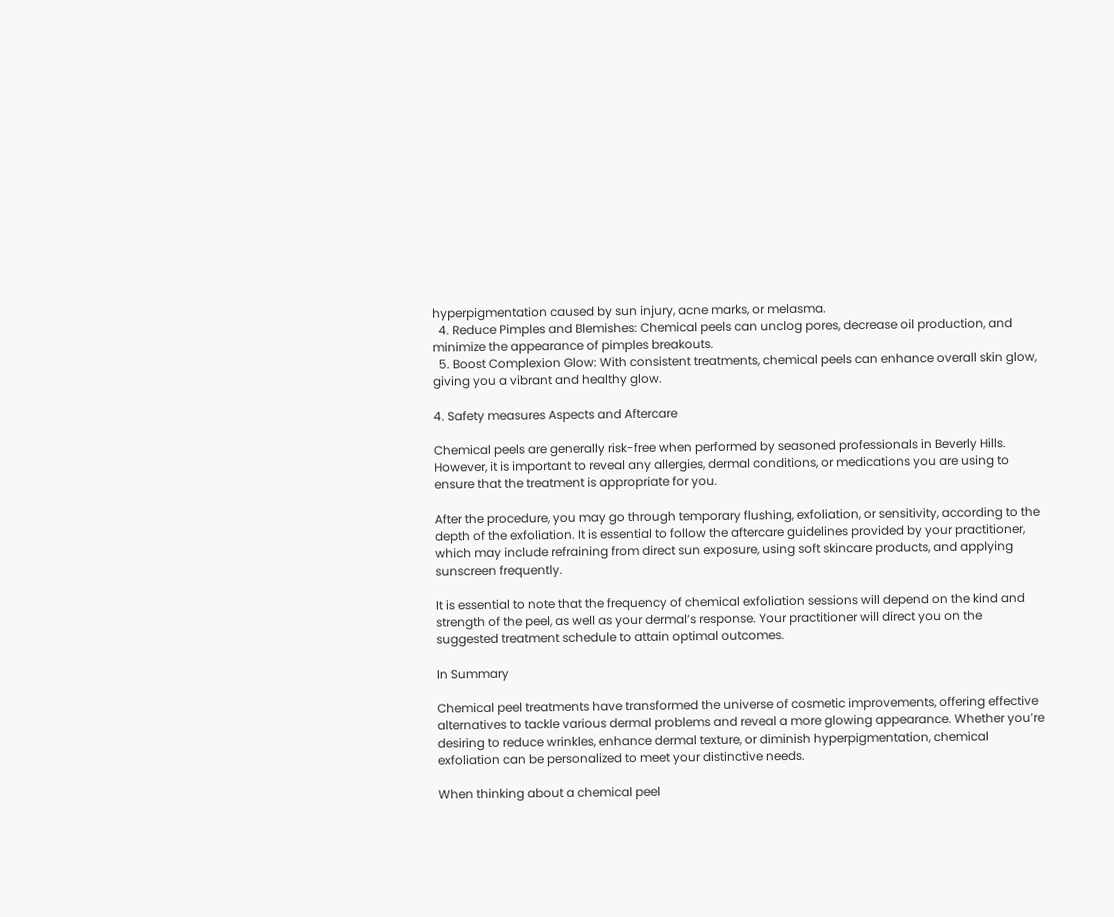hyperpigmentation caused by sun injury, acne marks, or melasma.
  4. Reduce Pimples and Blemishes: Chemical peels can unclog pores, decrease oil production, and minimize the appearance of pimples breakouts.
  5. Boost Complexion Glow: With consistent treatments, chemical peels can enhance overall skin glow, giving you a vibrant and healthy glow.

4. Safety measures Aspects and Aftercare

Chemical peels are generally risk-free when performed by seasoned professionals in Beverly Hills. However, it is important to reveal any allergies, dermal conditions, or medications you are using to ensure that the treatment is appropriate for you.

After the procedure, you may go through temporary flushing, exfoliation, or sensitivity, according to the depth of the exfoliation. It is essential to follow the aftercare guidelines provided by your practitioner, which may include refraining from direct sun exposure, using soft skincare products, and applying sunscreen frequently.

It is essential to note that the frequency of chemical exfoliation sessions will depend on the kind and strength of the peel, as well as your dermal’s response. Your practitioner will direct you on the suggested treatment schedule to attain optimal outcomes.

In Summary

Chemical peel treatments have transformed the universe of cosmetic improvements, offering effective alternatives to tackle various dermal problems and reveal a more glowing appearance. Whether you’re desiring to reduce wrinkles, enhance dermal texture, or diminish hyperpigmentation, chemical exfoliation can be personalized to meet your distinctive needs.

When thinking about a chemical peel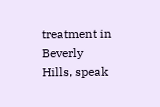treatment in Beverly Hills, speak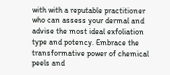with with a reputable practitioner who can assess your dermal and advise the most ideal exfoliation type and potency. Embrace the transformative power of chemical peels and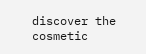discover the cosmetic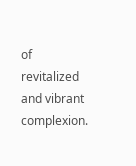of revitalized and vibrant complexion.